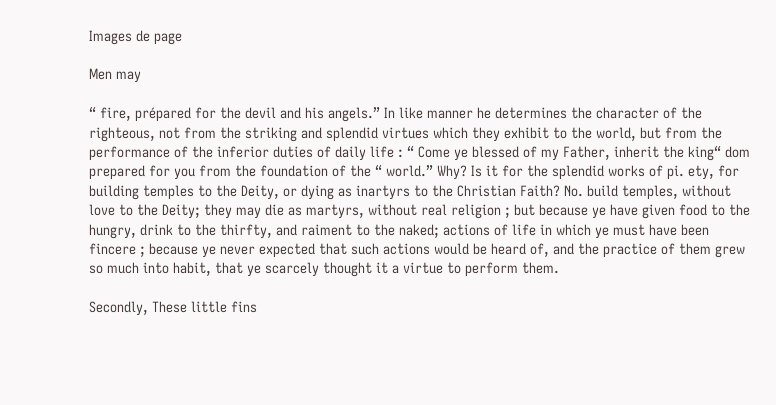Images de page

Men may

“ fire, prépared for the devil and his angels.” In like manner he determines the character of the righteous, not from the striking and splendid virtues which they exhibit to the world, but from the performance of the inferior duties of daily life : “ Come ye blessed of my Father, inherit the king“ dom prepared for you from the foundation of the “ world.” Why? Is it for the splendid works of pi. ety, for building temples to the Deity, or dying as inartyrs to the Christian Faith? No. build temples, without love to the Deity; they may die as martyrs, without real religion ; but because ye have given food to the hungry, drink to the thirfty, and raiment to the naked; actions of life in which ye must have been fincere ; because ye never expected that such actions would be heard of, and the practice of them grew so much into habit, that ye scarcely thought it a virtue to perform them.

Secondly, These little fins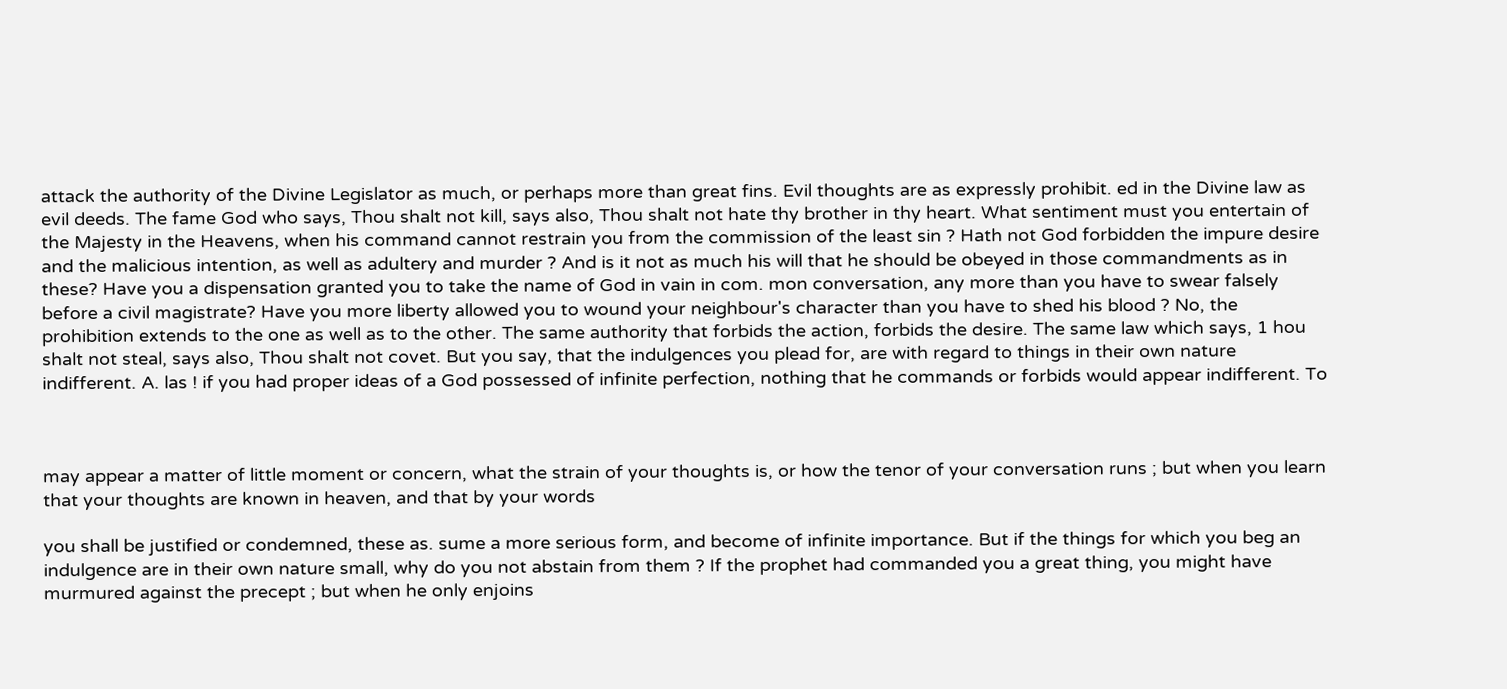attack the authority of the Divine Legislator as much, or perhaps more than great fins. Evil thoughts are as expressly prohibit. ed in the Divine law as evil deeds. The fame God who says, Thou shalt not kill, says also, Thou shalt not hate thy brother in thy heart. What sentiment must you entertain of the Majesty in the Heavens, when his command cannot restrain you from the commission of the least sin ? Hath not God forbidden the impure desire and the malicious intention, as well as adultery and murder ? And is it not as much his will that he should be obeyed in those commandments as in these? Have you a dispensation granted you to take the name of God in vain in com. mon conversation, any more than you have to swear falsely before a civil magistrate? Have you more liberty allowed you to wound your neighbour's character than you have to shed his blood ? No, the prohibition extends to the one as well as to the other. The same authority that forbids the action, forbids the desire. The same law which says, 1 hou shalt not steal, says also, Thou shalt not covet. But you say, that the indulgences you plead for, are with regard to things in their own nature indifferent. A. las ! if you had proper ideas of a God possessed of infinite perfection, nothing that he commands or forbids would appear indifferent. To



may appear a matter of little moment or concern, what the strain of your thoughts is, or how the tenor of your conversation runs ; but when you learn that your thoughts are known in heaven, and that by your words

you shall be justified or condemned, these as. sume a more serious form, and become of infinite importance. But if the things for which you beg an indulgence are in their own nature small, why do you not abstain from them ? If the prophet had commanded you a great thing, you might have murmured against the precept ; but when he only enjoins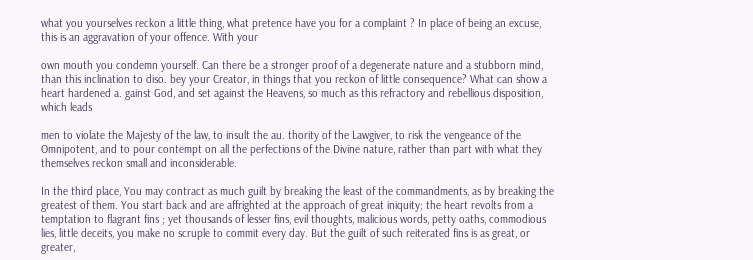what you yourselves reckon a little thing, what pretence have you for a complaint ? In place of being an excuse, this is an aggravation of your offence. With your

own mouth you condemn yourself. Can there be a stronger proof of a degenerate nature and a stubborn mind, than this inclination to diso. bey your Creator, in things that you reckon of little consequence? What can show a heart hardened a. gainst God, and set against the Heavens, so much as this refractory and rebellious disposition, which leads

men to violate the Majesty of the law, to insult the au. thority of the Lawgiver, to risk the vengeance of the Omnipotent, and to pour contempt on all the perfections of the Divine nature, rather than part with what they themselves reckon small and inconsiderable.

In the third place, You may contract as much guilt by breaking the least of the commandments, as by breaking the greatest of them. You start back and are affrighted at the approach of great iniquity; the heart revolts from a temptation to flagrant fins ; yet thousands of lesser fins, evil thoughts, malicious words, petty oaths, commodious lies, little deceits, you make no scruple to commit every day. But the guilt of such reiterated fins is as great, or greater,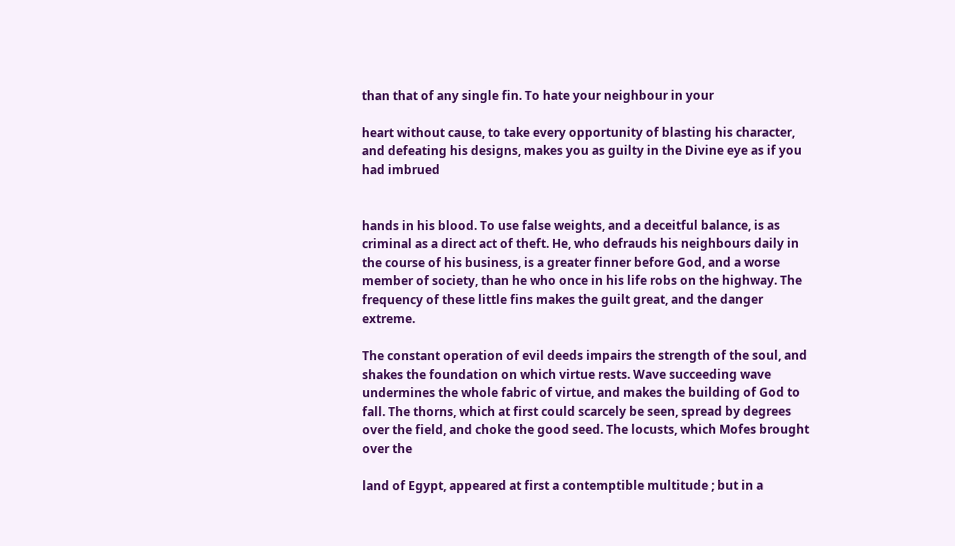than that of any single fin. To hate your neighbour in your

heart without cause, to take every opportunity of blasting his character, and defeating his designs, makes you as guilty in the Divine eye as if you had imbrued


hands in his blood. To use false weights, and a deceitful balance, is as criminal as a direct act of theft. He, who defrauds his neighbours daily in the course of his business, is a greater finner before God, and a worse member of society, than he who once in his life robs on the highway. The frequency of these little fins makes the guilt great, and the danger extreme.

The constant operation of evil deeds impairs the strength of the soul, and shakes the foundation on which virtue rests. Wave succeeding wave undermines the whole fabric of virtue, and makes the building of God to fall. The thorns, which at first could scarcely be seen, spread by degrees over the field, and choke the good seed. The locusts, which Mofes brought over the

land of Egypt, appeared at first a contemptible multitude ; but in a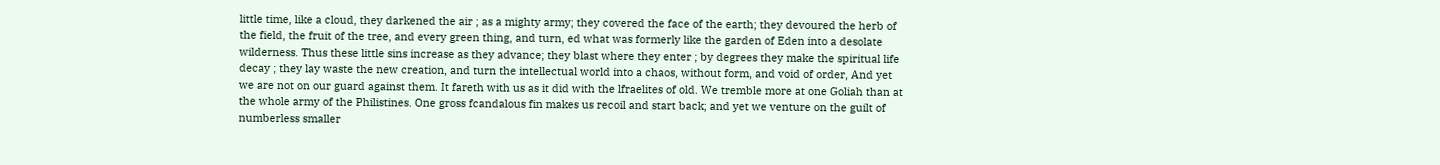little time, like a cloud, they darkened the air ; as a mighty army; they covered the face of the earth; they devoured the herb of the field, the fruit of the tree, and every green thing, and turn, ed what was formerly like the garden of Eden into a desolate wilderness. Thus these little sins increase as they advance; they blast where they enter ; by degrees they make the spiritual life decay ; they lay waste the new creation, and turn the intellectual world into a chaos, without form, and void of order, And yet we are not on our guard against them. It fareth with us as it did with the lfraelites of old. We tremble more at one Goliah than at the whole army of the Philistines. One gross fcandalous fin makes us recoil and start back; and yet we venture on the guilt of numberless smaller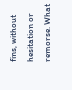fins, without hesitation or remorse. What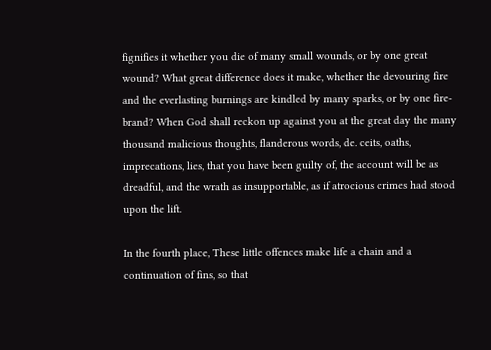fignifies it whether you die of many small wounds, or by one great wound? What great difference does it make, whether the devouring fire and the everlasting burnings are kindled by many sparks, or by one fire-brand? When God shall reckon up against you at the great day the many thousand malicious thoughts, flanderous words, de. ceits, oaths, imprecations, lies, that you have been guilty of, the account will be as dreadful, and the wrath as insupportable, as if atrocious crimes had stood upon the lift.

In the fourth place, These little offences make life a chain and a continuation of fins, so that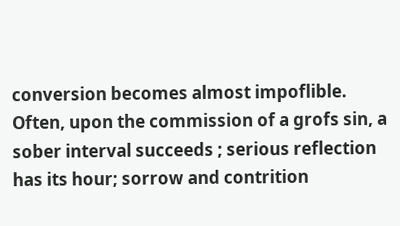conversion becomes almost impoflible. Often, upon the commission of a grofs sin, a sober interval succeeds ; serious reflection has its hour; sorrow and contrition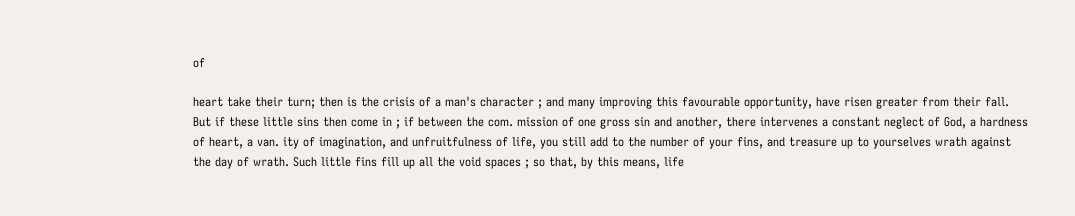of

heart take their turn; then is the crisis of a man's character ; and many improving this favourable opportunity, have risen greater from their fall. But if these little sins then come in ; if between the com. mission of one gross sin and another, there intervenes a constant neglect of God, a hardness of heart, a van. ity of imagination, and unfruitfulness of life, you still add to the number of your fins, and treasure up to yourselves wrath against the day of wrath. Such little fins fill up all the void spaces ; so that, by this means, life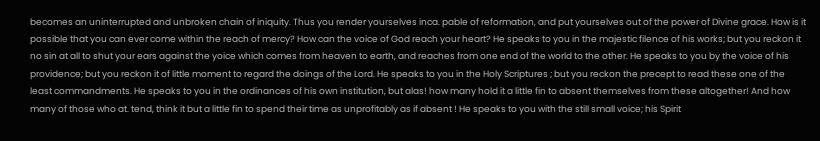becomes an uninterrupted and unbroken chain of iniquity. Thus you render yourselves inca. pable of reformation, and put yourselves out of the power of Divine grace. How is it possible that you can ever come within the reach of mercy? How can the voice of God reach your heart? He speaks to you in the majestic filence of his works; but you reckon it no sin at all to shut your ears against the yoice which comes from heaven to earth, and reaches from one end of the world to the other. He speaks to you by the voice of his providence; but you reckon it of little moment to regard the doings of the Lord. He speaks to you in the Holy Scriptures ; but you reckon the precept to read these one of the least commandments. He speaks to you in the ordinances of his own institution, but alas! how many hold it a little fin to absent themselves from these altogether! And how many of those who at. tend, think it but a little fin to spend their time as unprofitably as if absent ! He speaks to you with the still small voice; his Spirit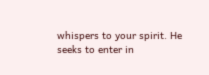whispers to your spirit. He seeks to enter in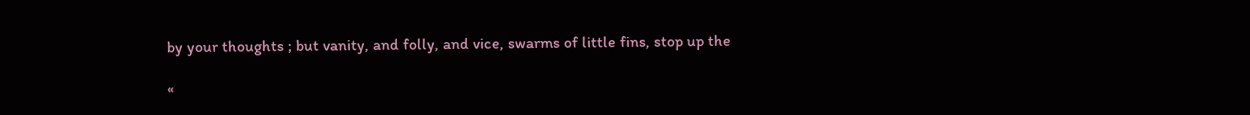by your thoughts ; but vanity, and folly, and vice, swarms of little fins, stop up the

«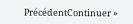PrécédentContinuer »